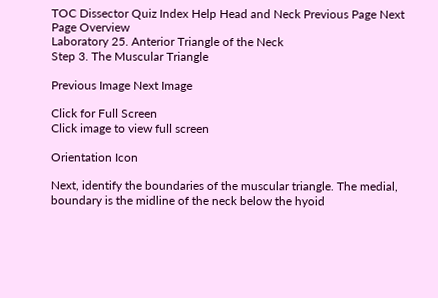TOC Dissector Quiz Index Help Head and Neck Previous Page Next Page Overview
Laboratory 25. Anterior Triangle of the Neck
Step 3. The Muscular Triangle

Previous Image Next Image

Click for Full Screen
Click image to view full screen

Orientation Icon

Next, identify the boundaries of the muscular triangle. The medial, boundary is the midline of the neck below the hyoid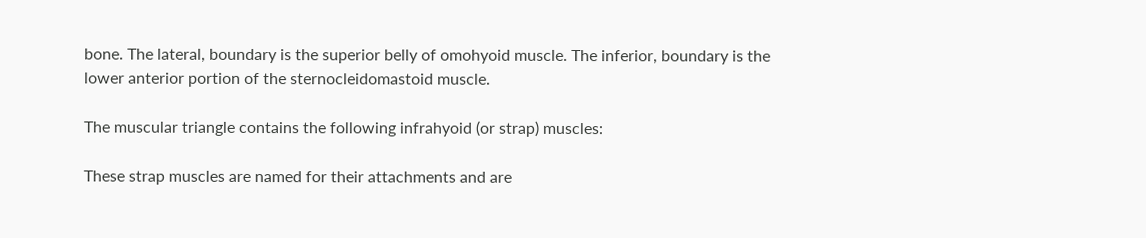bone. The lateral, boundary is the superior belly of omohyoid muscle. The inferior, boundary is the lower anterior portion of the sternocleidomastoid muscle.

The muscular triangle contains the following infrahyoid (or strap) muscles:

These strap muscles are named for their attachments and are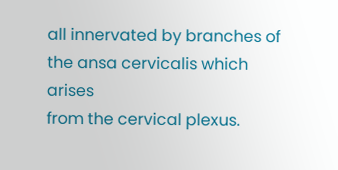all innervated by branches of the ansa cervicalis which arises
from the cervical plexus.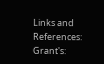Links and References:
Grant's: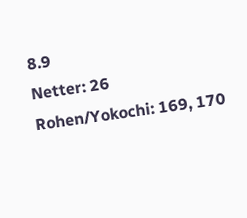8.9
Netter: 26
Rohen/Yokochi: 169, 170